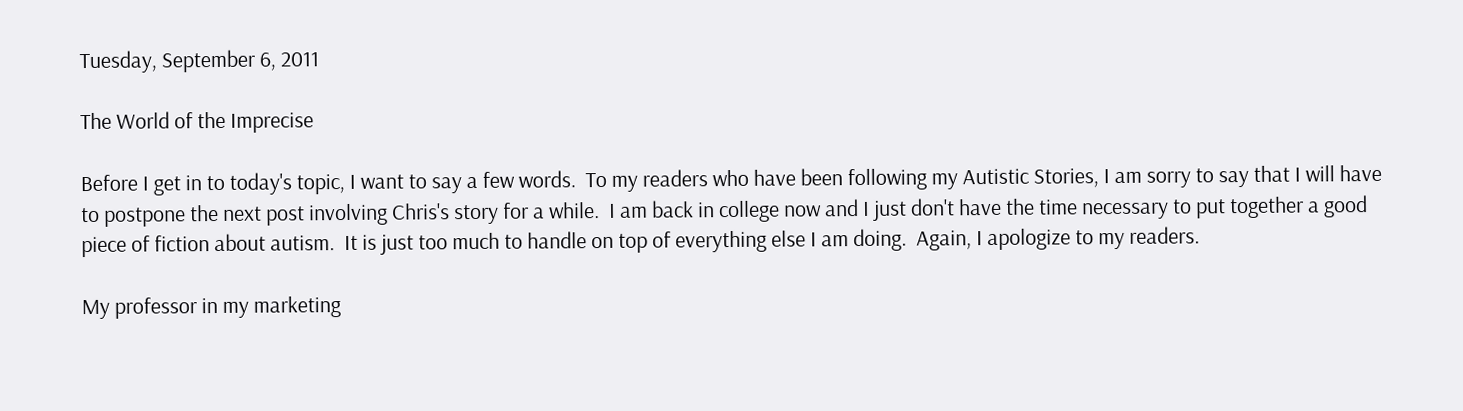Tuesday, September 6, 2011

The World of the Imprecise

Before I get in to today's topic, I want to say a few words.  To my readers who have been following my Autistic Stories, I am sorry to say that I will have to postpone the next post involving Chris's story for a while.  I am back in college now and I just don't have the time necessary to put together a good piece of fiction about autism.  It is just too much to handle on top of everything else I am doing.  Again, I apologize to my readers.

My professor in my marketing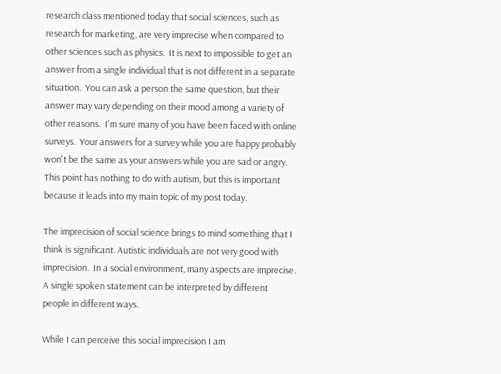research class mentioned today that social sciences, such as research for marketing, are very imprecise when compared to other sciences such as physics.  It is next to impossible to get an answer from a single individual that is not different in a separate situation.  You can ask a person the same question, but their answer may vary depending on their mood among a variety of other reasons.  I'm sure many of you have been faced with online surveys.  Your answers for a survey while you are happy probably won't be the same as your answers while you are sad or angry.  This point has nothing to do with autism, but this is important because it leads into my main topic of my post today.

The imprecision of social science brings to mind something that I think is significant. Autistic individuals are not very good with imprecision.  In a social environment, many aspects are imprecise.  A single spoken statement can be interpreted by different people in different ways.

While I can perceive this social imprecision I am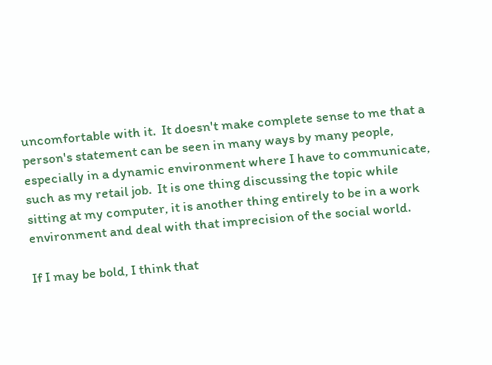uncomfortable with it.  It doesn't make complete sense to me that a person's statement can be seen in many ways by many people, especially in a dynamic environment where I have to communicate, such as my retail job.  It is one thing discussing the topic while sitting at my computer, it is another thing entirely to be in a work environment and deal with that imprecision of the social world.

If I may be bold, I think that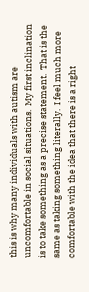this is why many individuals with autism are uncomfortable in social situations.  My first inclination is to take something as a precise statement.  That is the same as taking something literally.  I feel much more comfortable with the idea that there is a right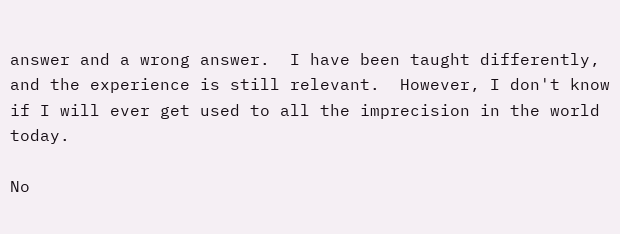answer and a wrong answer.  I have been taught differently, and the experience is still relevant.  However, I don't know if I will ever get used to all the imprecision in the world today.

No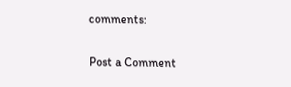comments:

Post a Comment